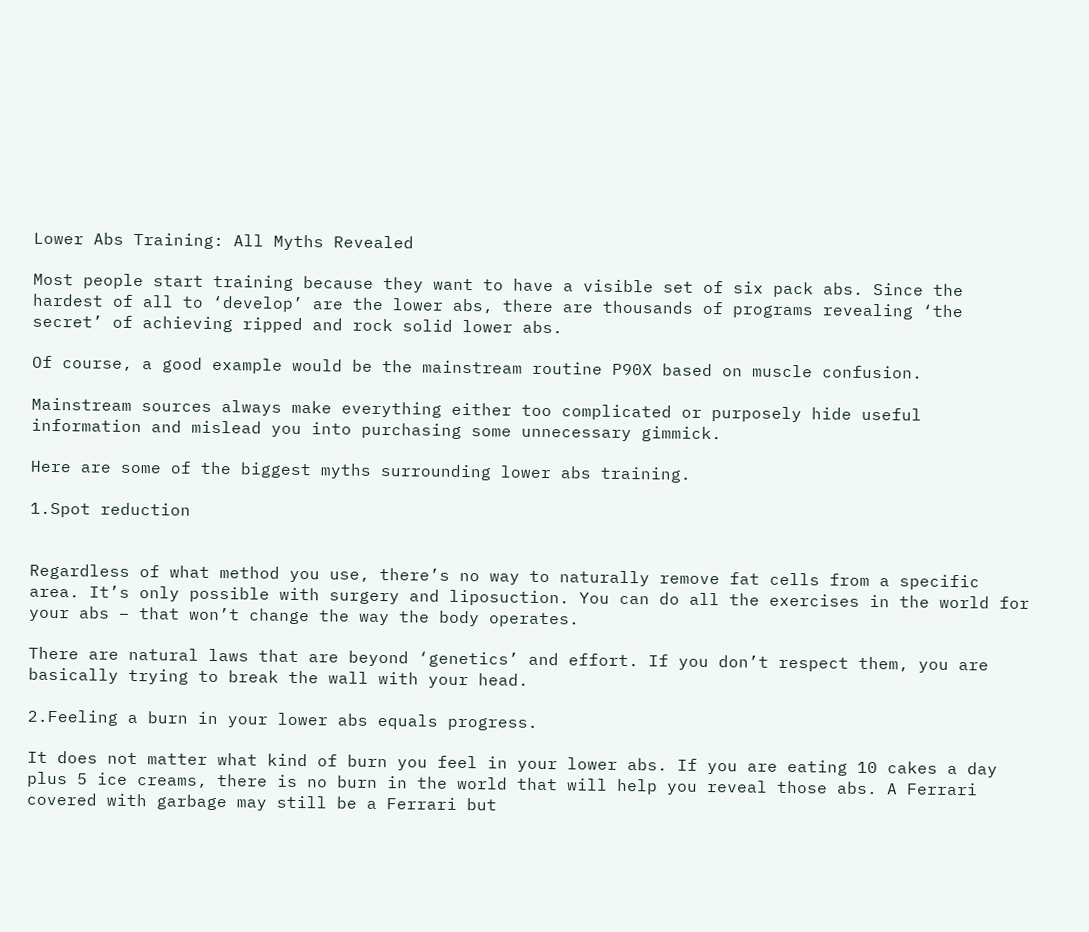Lower Abs Training: All Myths Revealed

Most people start training because they want to have a visible set of six pack abs. Since the hardest of all to ‘develop’ are the lower abs, there are thousands of programs revealing ‘the secret’ of achieving ripped and rock solid lower abs.

Of course, a good example would be the mainstream routine P90X based on muscle confusion.

Mainstream sources always make everything either too complicated or purposely hide useful information and mislead you into purchasing some unnecessary gimmick.

Here are some of the biggest myths surrounding lower abs training.

1.Spot reduction


Regardless of what method you use, there’s no way to naturally remove fat cells from a specific area. It’s only possible with surgery and liposuction. You can do all the exercises in the world for your abs – that won’t change the way the body operates.

There are natural laws that are beyond ‘genetics’ and effort. If you don’t respect them, you are basically trying to break the wall with your head.

2.Feeling a burn in your lower abs equals progress.

It does not matter what kind of burn you feel in your lower abs. If you are eating 10 cakes a day plus 5 ice creams, there is no burn in the world that will help you reveal those abs. A Ferrari covered with garbage may still be a Ferrari but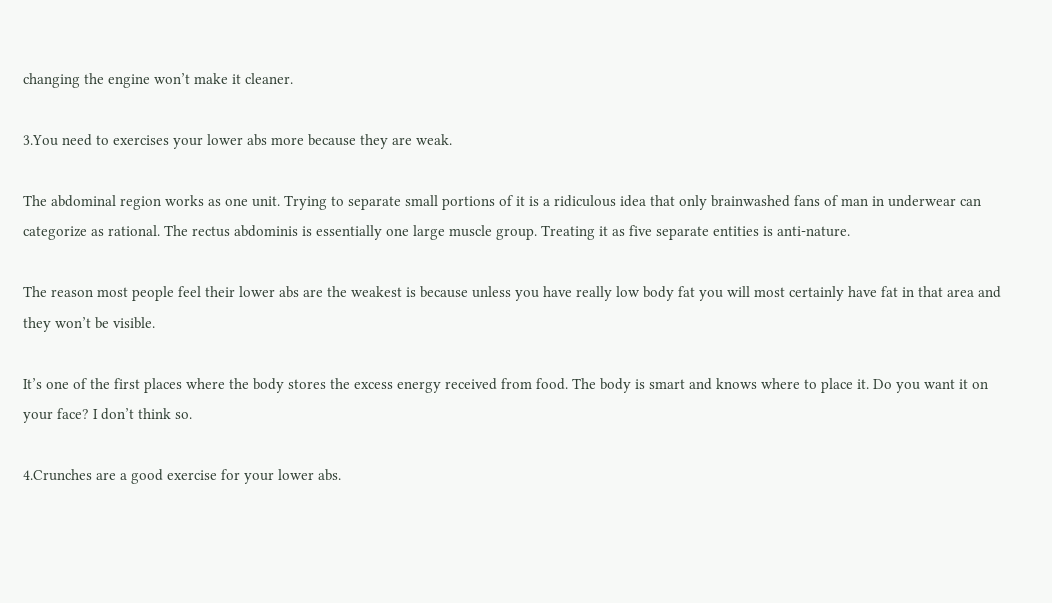changing the engine won’t make it cleaner.

3.You need to exercises your lower abs more because they are weak.

The abdominal region works as one unit. Trying to separate small portions of it is a ridiculous idea that only brainwashed fans of man in underwear can categorize as rational. The rectus abdominis is essentially one large muscle group. Treating it as five separate entities is anti-nature.

The reason most people feel their lower abs are the weakest is because unless you have really low body fat you will most certainly have fat in that area and they won’t be visible.

It’s one of the first places where the body stores the excess energy received from food. The body is smart and knows where to place it. Do you want it on your face? I don’t think so.

4.Crunches are a good exercise for your lower abs.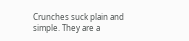Crunches suck plain and simple. They are a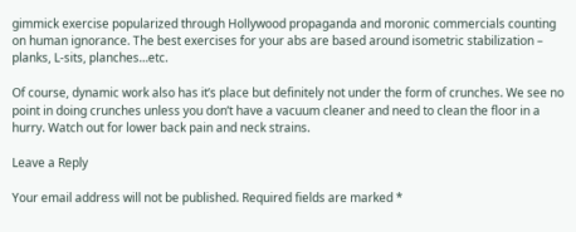gimmick exercise popularized through Hollywood propaganda and moronic commercials counting on human ignorance. The best exercises for your abs are based around isometric stabilization – planks, L-sits, planches…etc.

Of course, dynamic work also has it’s place but definitely not under the form of crunches. We see no point in doing crunches unless you don’t have a vacuum cleaner and need to clean the floor in a hurry. Watch out for lower back pain and neck strains.

Leave a Reply

Your email address will not be published. Required fields are marked *